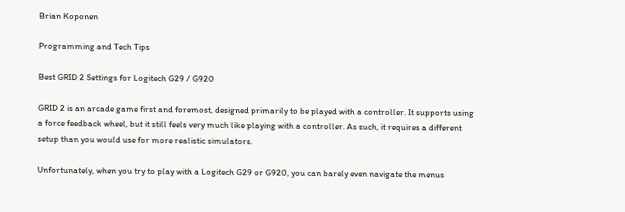Brian Koponen

Programming and Tech Tips

Best GRID 2 Settings for Logitech G29 / G920

GRID 2 is an arcade game first and foremost, designed primarily to be played with a controller. It supports using a force feedback wheel, but it still feels very much like playing with a controller. As such, it requires a different setup than you would use for more realistic simulators.

Unfortunately, when you try to play with a Logitech G29 or G920, you can barely even navigate the menus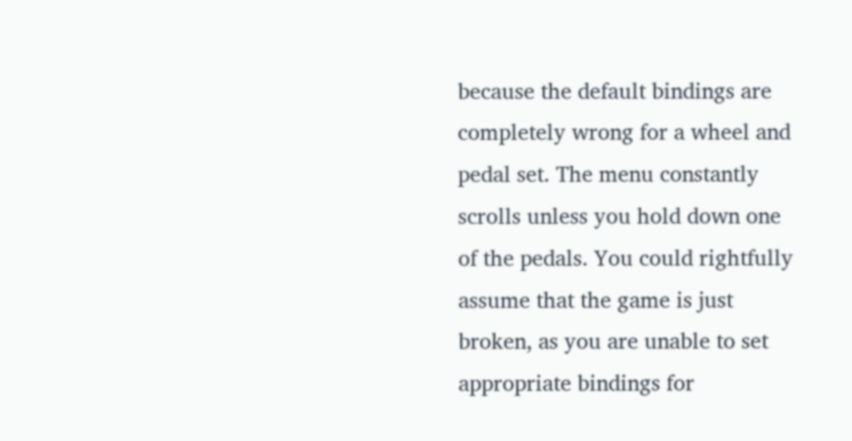because the default bindings are completely wrong for a wheel and pedal set. The menu constantly scrolls unless you hold down one of the pedals. You could rightfully assume that the game is just broken, as you are unable to set appropriate bindings for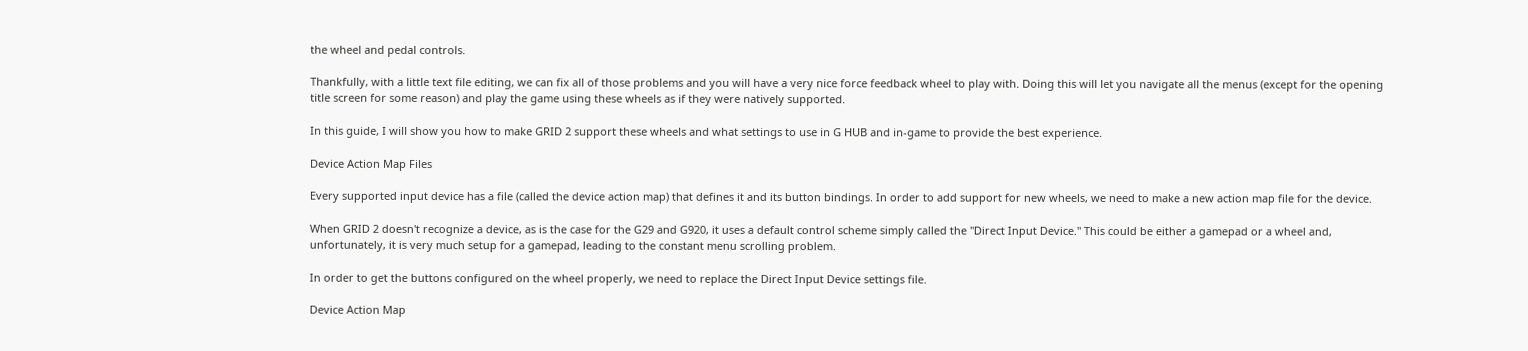the wheel and pedal controls.

Thankfully, with a little text file editing, we can fix all of those problems and you will have a very nice force feedback wheel to play with. Doing this will let you navigate all the menus (except for the opening title screen for some reason) and play the game using these wheels as if they were natively supported.

In this guide, I will show you how to make GRID 2 support these wheels and what settings to use in G HUB and in-game to provide the best experience.

Device Action Map Files

Every supported input device has a file (called the device action map) that defines it and its button bindings. In order to add support for new wheels, we need to make a new action map file for the device.

When GRID 2 doesn't recognize a device, as is the case for the G29 and G920, it uses a default control scheme simply called the "Direct Input Device." This could be either a gamepad or a wheel and, unfortunately, it is very much setup for a gamepad, leading to the constant menu scrolling problem.

In order to get the buttons configured on the wheel properly, we need to replace the Direct Input Device settings file.

Device Action Map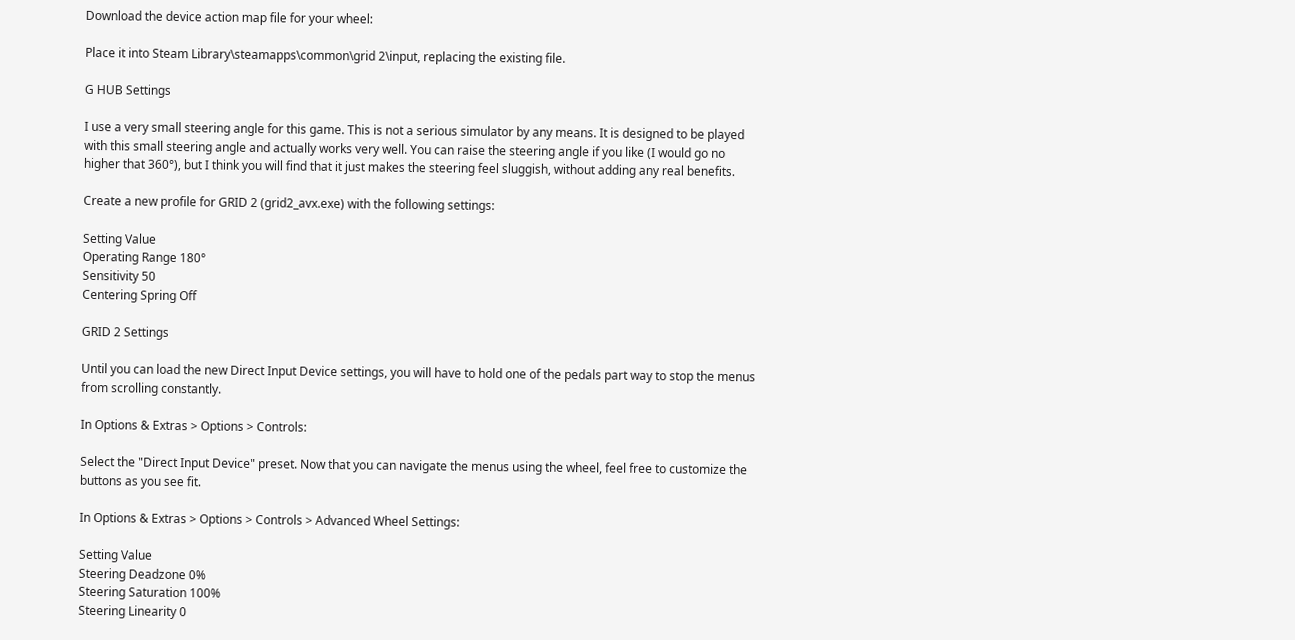Download the device action map file for your wheel:

Place it into Steam Library\steamapps\common\grid 2\input, replacing the existing file.

G HUB Settings

I use a very small steering angle for this game. This is not a serious simulator by any means. It is designed to be played with this small steering angle and actually works very well. You can raise the steering angle if you like (I would go no higher that 360°), but I think you will find that it just makes the steering feel sluggish, without adding any real benefits.

Create a new profile for GRID 2 (grid2_avx.exe) with the following settings:

Setting Value
Operating Range 180°
Sensitivity 50
Centering Spring Off

GRID 2 Settings

Until you can load the new Direct Input Device settings, you will have to hold one of the pedals part way to stop the menus from scrolling constantly.

In Options & Extras > Options > Controls:

Select the "Direct Input Device" preset. Now that you can navigate the menus using the wheel, feel free to customize the buttons as you see fit.

In Options & Extras > Options > Controls > Advanced Wheel Settings:

Setting Value
Steering Deadzone 0%
Steering Saturation 100%
Steering Linearity 0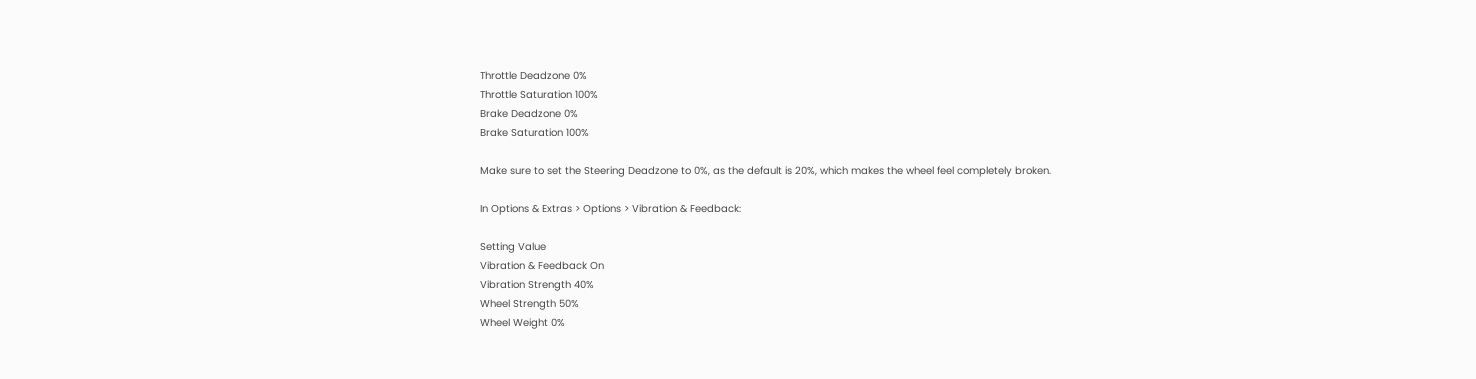Throttle Deadzone 0%
Throttle Saturation 100%
Brake Deadzone 0%
Brake Saturation 100%

Make sure to set the Steering Deadzone to 0%, as the default is 20%, which makes the wheel feel completely broken.

In Options & Extras > Options > Vibration & Feedback:

Setting Value
Vibration & Feedback On
Vibration Strength 40%
Wheel Strength 50%
Wheel Weight 0%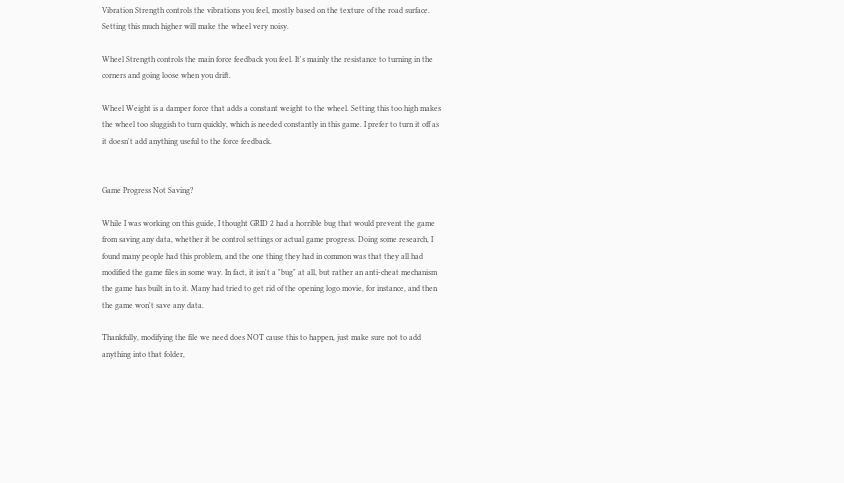Vibration Strength controls the vibrations you feel, mostly based on the texture of the road surface. Setting this much higher will make the wheel very noisy.

Wheel Strength controls the main force feedback you feel. It's mainly the resistance to turning in the corners and going loose when you drift.

Wheel Weight is a damper force that adds a constant weight to the wheel. Setting this too high makes the wheel too sluggish to turn quickly, which is needed constantly in this game. I prefer to turn it off as it doesn't add anything useful to the force feedback.


Game Progress Not Saving?

While I was working on this guide, I thought GRID 2 had a horrible bug that would prevent the game from saving any data, whether it be control settings or actual game progress. Doing some research, I found many people had this problem, and the one thing they had in common was that they all had modified the game files in some way. In fact, it isn't a "bug" at all, but rather an anti-cheat mechanism the game has built in to it. Many had tried to get rid of the opening logo movie, for instance, and then the game won't save any data.

Thankfully, modifying the file we need does NOT cause this to happen, just make sure not to add anything into that folder,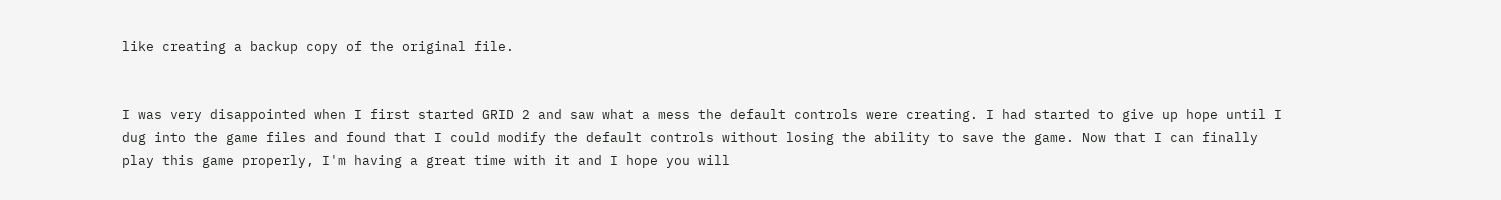like creating a backup copy of the original file.


I was very disappointed when I first started GRID 2 and saw what a mess the default controls were creating. I had started to give up hope until I dug into the game files and found that I could modify the default controls without losing the ability to save the game. Now that I can finally play this game properly, I'm having a great time with it and I hope you will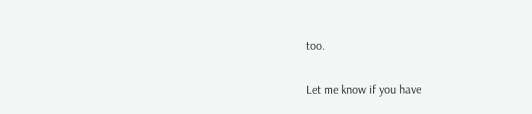too.

Let me know if you have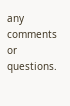any comments or questions.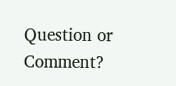Question or Comment?